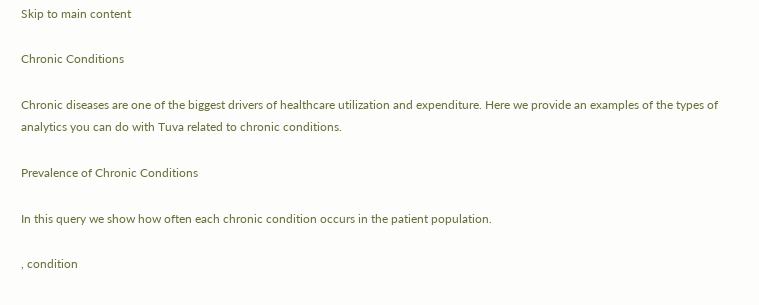Skip to main content

Chronic Conditions

Chronic diseases are one of the biggest drivers of healthcare utilization and expenditure. Here we provide an examples of the types of analytics you can do with Tuva related to chronic conditions.

Prevalence of Chronic Conditions

In this query we show how often each chronic condition occurs in the patient population.

, condition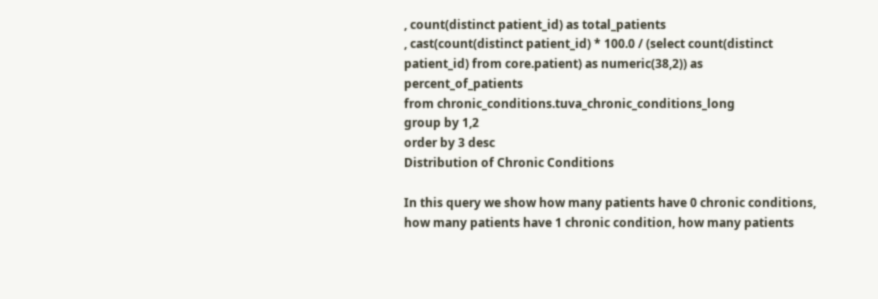, count(distinct patient_id) as total_patients
, cast(count(distinct patient_id) * 100.0 / (select count(distinct patient_id) from core.patient) as numeric(38,2)) as percent_of_patients
from chronic_conditions.tuva_chronic_conditions_long
group by 1,2
order by 3 desc
Distribution of Chronic Conditions

In this query we show how many patients have 0 chronic conditions, how many patients have 1 chronic condition, how many patients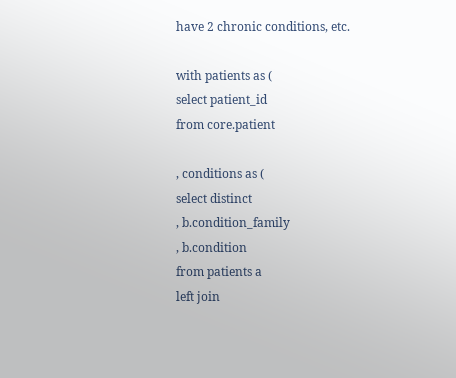have 2 chronic conditions, etc.

with patients as (
select patient_id
from core.patient

, conditions as (
select distinct
, b.condition_family
, b.condition
from patients a
left join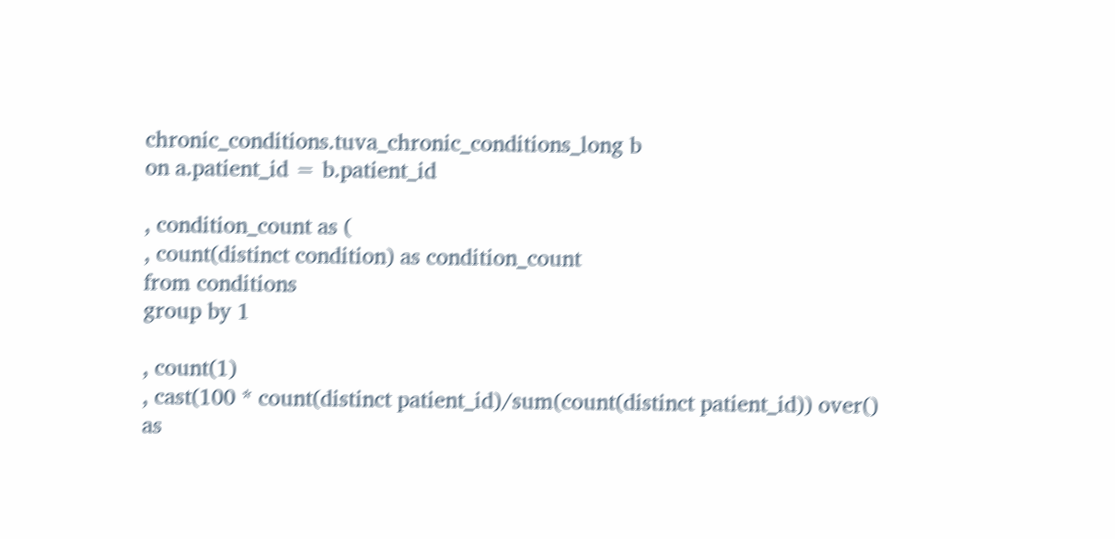chronic_conditions.tuva_chronic_conditions_long b
on a.patient_id = b.patient_id

, condition_count as (
, count(distinct condition) as condition_count
from conditions
group by 1

, count(1)
, cast(100 * count(distinct patient_id)/sum(count(distinct patient_id)) over() as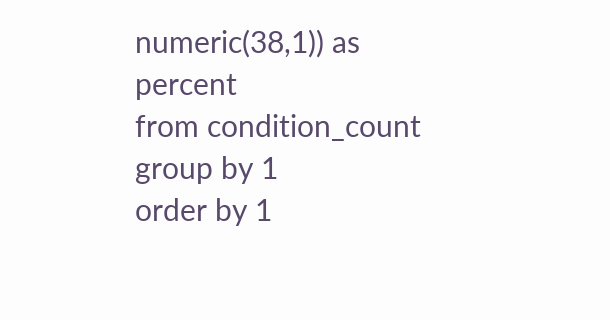numeric(38,1)) as percent
from condition_count
group by 1
order by 1